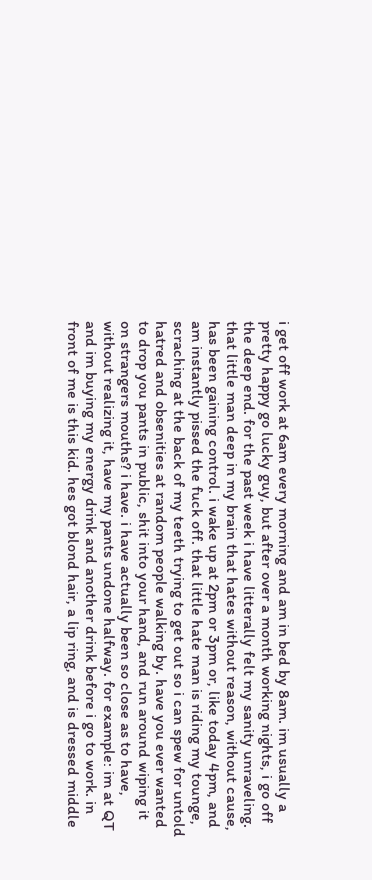i get off work at 6am every morning and am in bed by 8am. im usually a pretty happy go lucky guy, but after over a month working nights, i go off the deep end. for the past week i have litterally felt my sanity unraveling. that little man deep in my brain that hates without reason, without cause, has been gaining control. i wake up at 2pm or 3pm or, like today 4pm, and am instantly pissed the fuck off. that little hate man is riding my tounge, scraching at the back of my teeth trying to get out so i can spew for untold hatred and obsenities at random people walking by. have you ever wanted to drop you pants in public, shit into your hand, and run around wiping it on strangers mouths? i have. i have actually been so close as to have, without realizing it, have my pants undone halfway. for example: im at QT and im buying my energy drink and another drink before i go to work. in front of me is this kid. hes got blond hair, a lip ring, and is dressed middle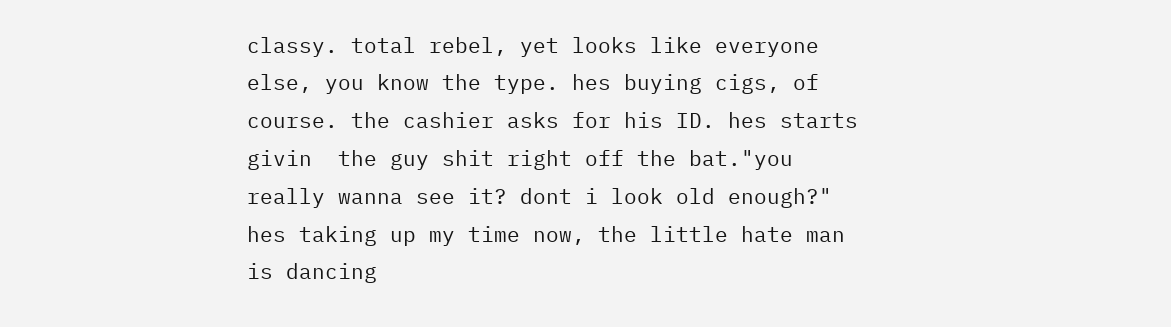classy. total rebel, yet looks like everyone else, you know the type. hes buying cigs, of course. the cashier asks for his ID. hes starts givin  the guy shit right off the bat."you really wanna see it? dont i look old enough?" hes taking up my time now, the little hate man is dancing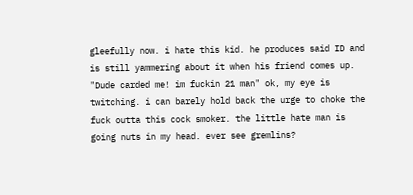gleefully now. i hate this kid. he produces said ID and is still yammering about it when his friend comes up. "Dude carded me! im fuckin 21 man" ok, my eye is twitching. i can barely hold back the urge to choke the fuck outta this cock smoker. the little hate man is going nuts in my head. ever see gremlins?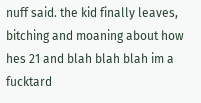nuff said. the kid finally leaves, bitching and moaning about how hes 21 and blah blah blah im a fucktard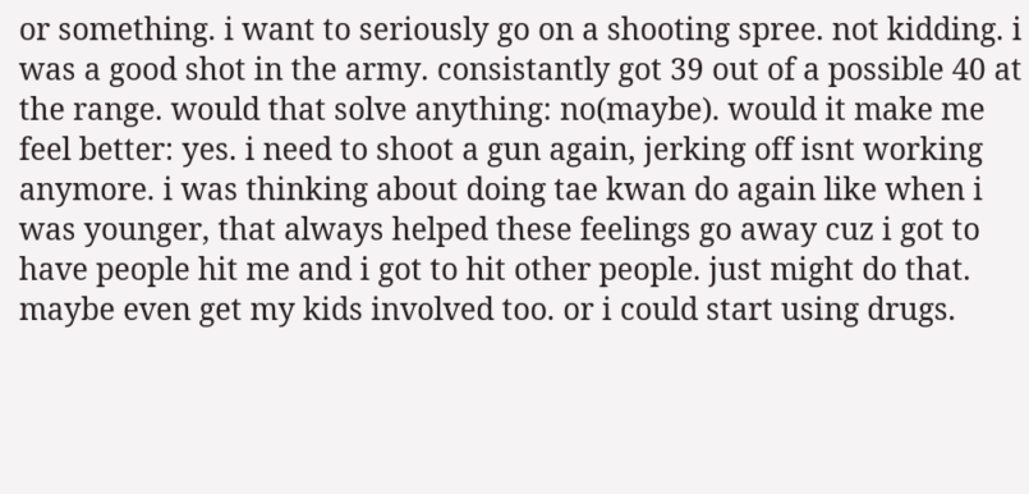or something. i want to seriously go on a shooting spree. not kidding. i was a good shot in the army. consistantly got 39 out of a possible 40 at the range. would that solve anything: no(maybe). would it make me feel better: yes. i need to shoot a gun again, jerking off isnt working anymore. i was thinking about doing tae kwan do again like when i was younger, that always helped these feelings go away cuz i got to have people hit me and i got to hit other people. just might do that. maybe even get my kids involved too. or i could start using drugs.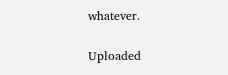whatever.

Uploaded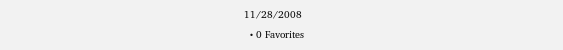11/28/2008
  • 0 Favorites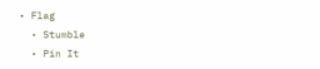• Flag
  • Stumble
  • Pin It